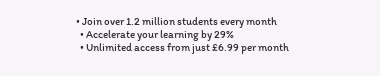• Join over 1.2 million students every month
  • Accelerate your learning by 29%
  • Unlimited access from just £6.99 per month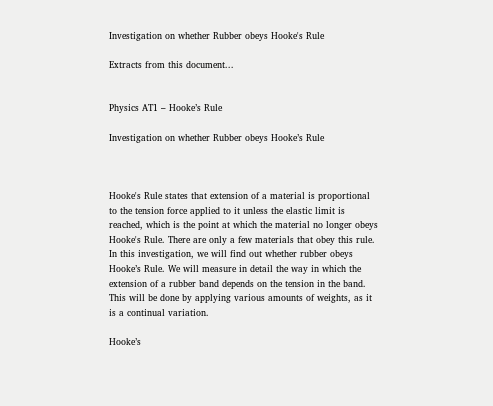Investigation on whether Rubber obeys Hooke's Rule

Extracts from this document...


Physics AT1 – Hooke’s Rule

Investigation on whether Rubber obeys Hooke’s Rule



Hooke's Rule states that extension of a material is proportional to the tension force applied to it unless the elastic limit is reached, which is the point at which the material no longer obeys Hooke's Rule. There are only a few materials that obey this rule. In this investigation, we will find out whether rubber obeys Hooke’s Rule. We will measure in detail the way in which the extension of a rubber band depends on the tension in the band. This will be done by applying various amounts of weights, as it is a continual variation.

Hooke’s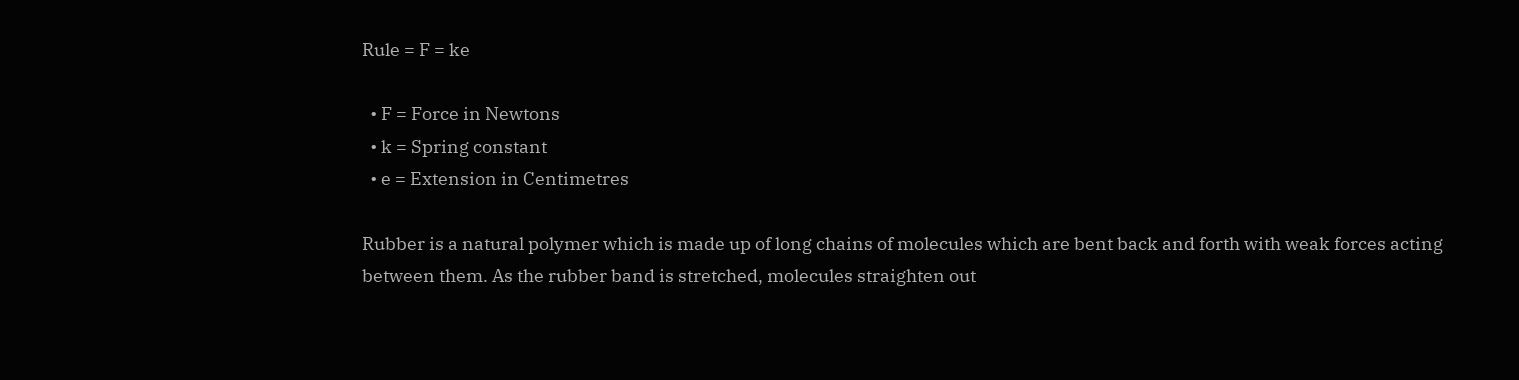Rule = F = ke

  • F = Force in Newtons
  • k = Spring constant
  • e = Extension in Centimetres

Rubber is a natural polymer which is made up of long chains of molecules which are bent back and forth with weak forces acting between them. As the rubber band is stretched, molecules straighten out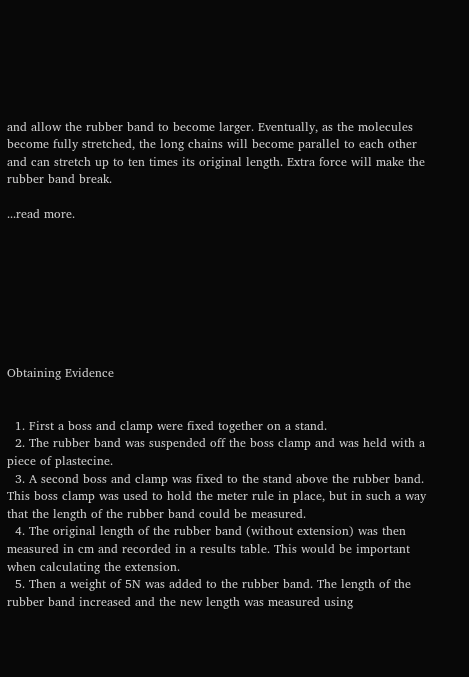and allow the rubber band to become larger. Eventually, as the molecules become fully stretched, the long chains will become parallel to each other and can stretch up to ten times its original length. Extra force will make the rubber band break.

...read more.








Obtaining Evidence


  1. First a boss and clamp were fixed together on a stand.
  2. The rubber band was suspended off the boss clamp and was held with a piece of plastecine.
  3. A second boss and clamp was fixed to the stand above the rubber band. This boss clamp was used to hold the meter rule in place, but in such a way that the length of the rubber band could be measured.
  4. The original length of the rubber band (without extension) was then measured in cm and recorded in a results table. This would be important when calculating the extension.
  5. Then a weight of 5N was added to the rubber band. The length of the rubber band increased and the new length was measured using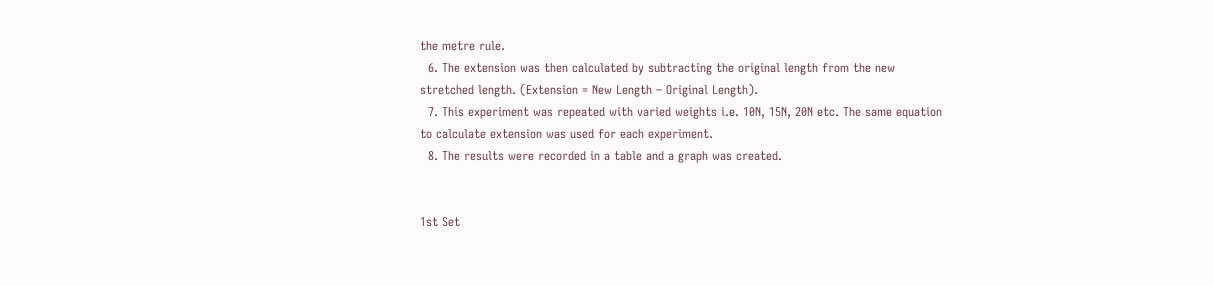the metre rule.
  6. The extension was then calculated by subtracting the original length from the new stretched length. (Extension = New Length – Original Length).
  7. This experiment was repeated with varied weights i.e. 10N, 15N, 20N etc. The same equation to calculate extension was used for each experiment.
  8. The results were recorded in a table and a graph was created.


1st Set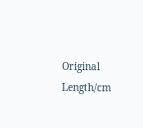Original Length/cm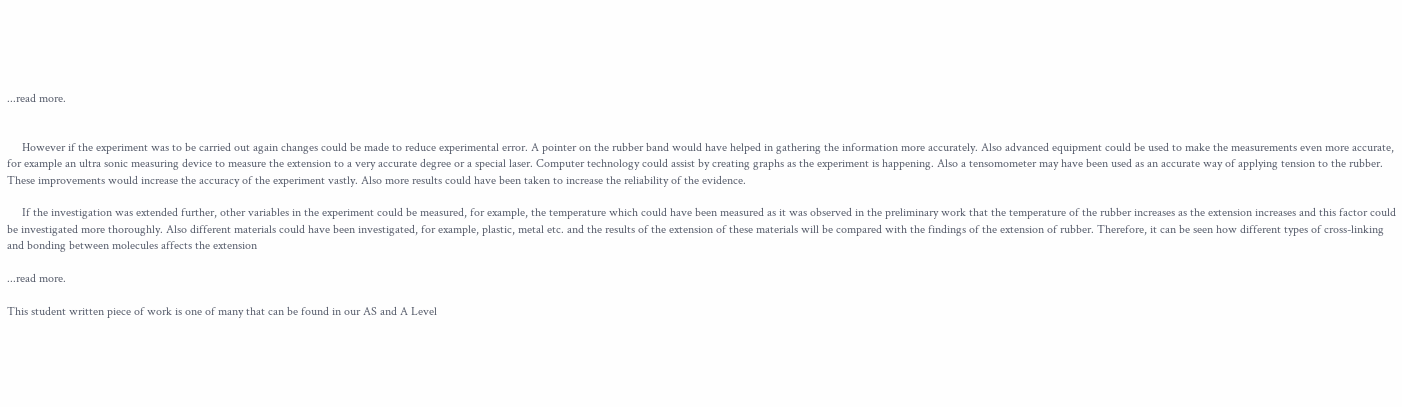...read more.


     However if the experiment was to be carried out again changes could be made to reduce experimental error. A pointer on the rubber band would have helped in gathering the information more accurately. Also advanced equipment could be used to make the measurements even more accurate, for example an ultra sonic measuring device to measure the extension to a very accurate degree or a special laser. Computer technology could assist by creating graphs as the experiment is happening. Also a tensomometer may have been used as an accurate way of applying tension to the rubber. These improvements would increase the accuracy of the experiment vastly. Also more results could have been taken to increase the reliability of the evidence.

     If the investigation was extended further, other variables in the experiment could be measured, for example, the temperature which could have been measured as it was observed in the preliminary work that the temperature of the rubber increases as the extension increases and this factor could be investigated more thoroughly. Also different materials could have been investigated, for example, plastic, metal etc. and the results of the extension of these materials will be compared with the findings of the extension of rubber. Therefore, it can be seen how different types of cross-linking and bonding between molecules affects the extension

...read more.

This student written piece of work is one of many that can be found in our AS and A Level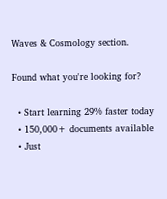Waves & Cosmology section.

Found what you're looking for?

  • Start learning 29% faster today
  • 150,000+ documents available
  • Just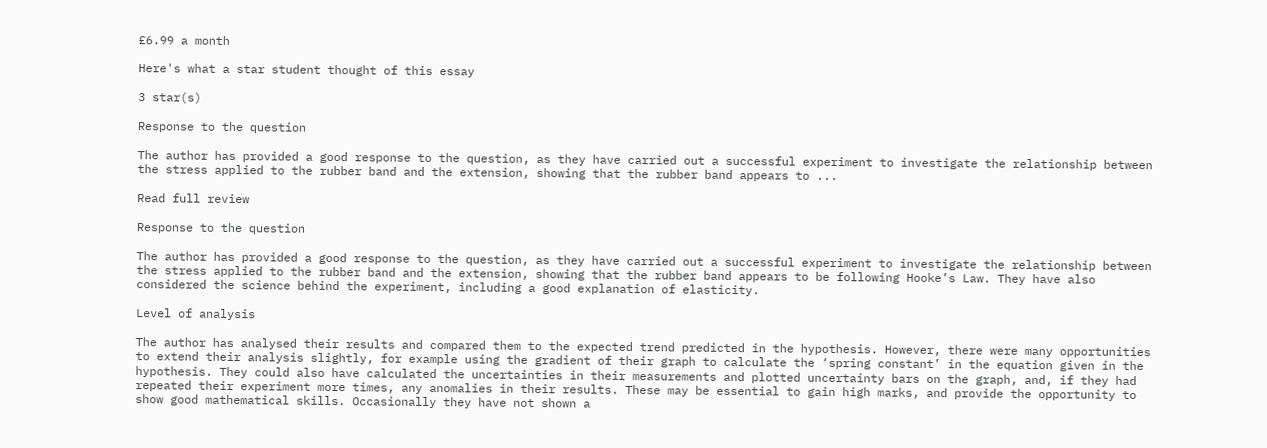£6.99 a month

Here's what a star student thought of this essay

3 star(s)

Response to the question

The author has provided a good response to the question, as they have carried out a successful experiment to investigate the relationship between the stress applied to the rubber band and the extension, showing that the rubber band appears to ...

Read full review

Response to the question

The author has provided a good response to the question, as they have carried out a successful experiment to investigate the relationship between the stress applied to the rubber band and the extension, showing that the rubber band appears to be following Hooke’s Law. They have also considered the science behind the experiment, including a good explanation of elasticity.

Level of analysis

The author has analysed their results and compared them to the expected trend predicted in the hypothesis. However, there were many opportunities to extend their analysis slightly, for example using the gradient of their graph to calculate the ‘spring constant’ in the equation given in the hypothesis. They could also have calculated the uncertainties in their measurements and plotted uncertainty bars on the graph, and, if they had repeated their experiment more times, any anomalies in their results. These may be essential to gain high marks, and provide the opportunity to show good mathematical skills. Occasionally they have not shown a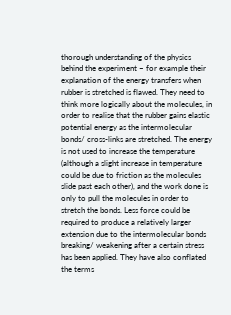thorough understanding of the physics behind the experiment – for example their explanation of the energy transfers when rubber is stretched is flawed. They need to think more logically about the molecules, in order to realise that the rubber gains elastic potential energy as the intermolecular bonds/ cross-links are stretched. The energy is not used to increase the temperature (although a slight increase in temperature could be due to friction as the molecules slide past each other), and the work done is only to pull the molecules in order to stretch the bonds. Less force could be required to produce a relatively larger extension due to the intermolecular bonds breaking/ weakening after a certain stress has been applied. They have also conflated the terms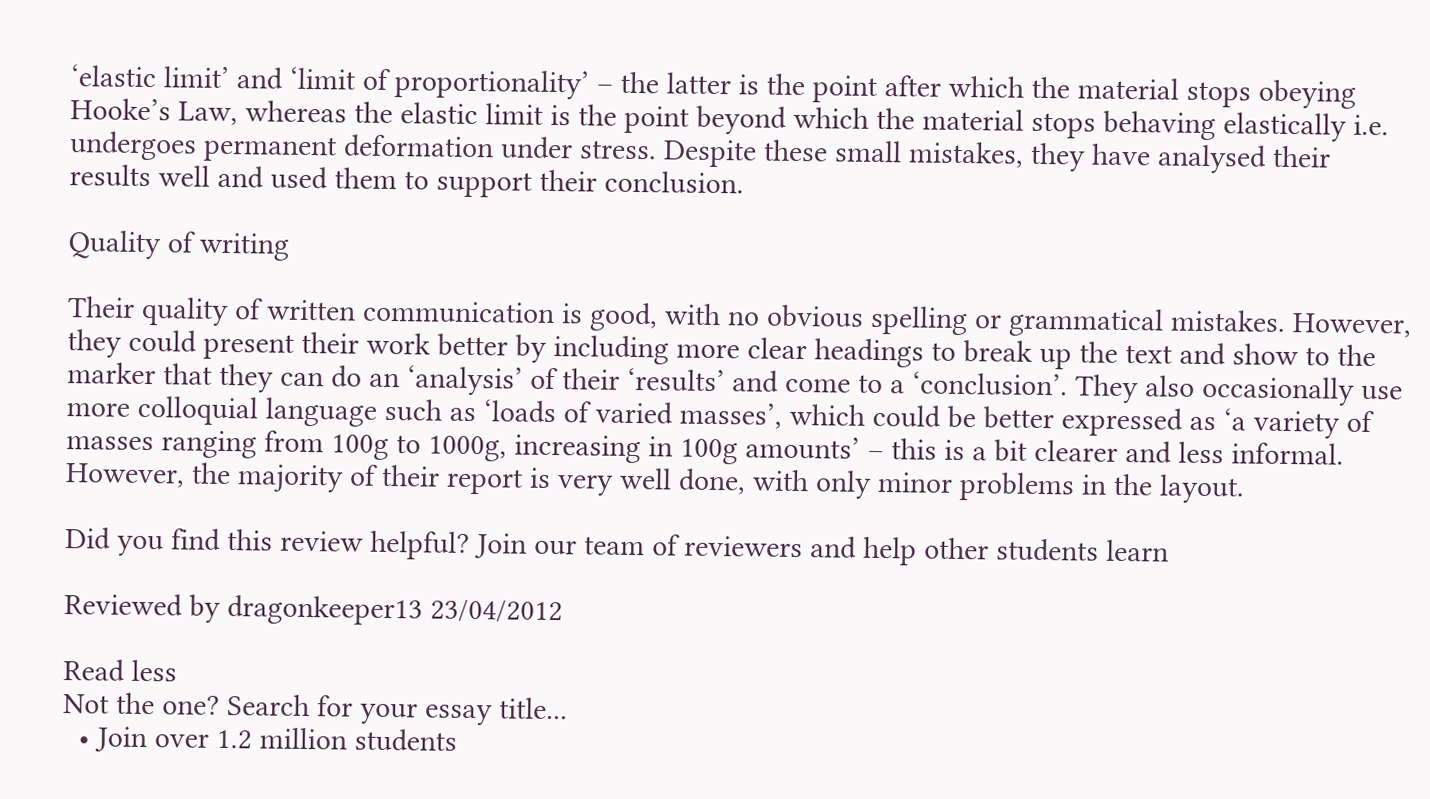‘elastic limit’ and ‘limit of proportionality’ – the latter is the point after which the material stops obeying Hooke’s Law, whereas the elastic limit is the point beyond which the material stops behaving elastically i.e. undergoes permanent deformation under stress. Despite these small mistakes, they have analysed their results well and used them to support their conclusion.

Quality of writing

Their quality of written communication is good, with no obvious spelling or grammatical mistakes. However, they could present their work better by including more clear headings to break up the text and show to the marker that they can do an ‘analysis’ of their ‘results’ and come to a ‘conclusion’. They also occasionally use more colloquial language such as ‘loads of varied masses’, which could be better expressed as ‘a variety of masses ranging from 100g to 1000g, increasing in 100g amounts’ – this is a bit clearer and less informal. However, the majority of their report is very well done, with only minor problems in the layout.

Did you find this review helpful? Join our team of reviewers and help other students learn

Reviewed by dragonkeeper13 23/04/2012

Read less
Not the one? Search for your essay title...
  • Join over 1.2 million students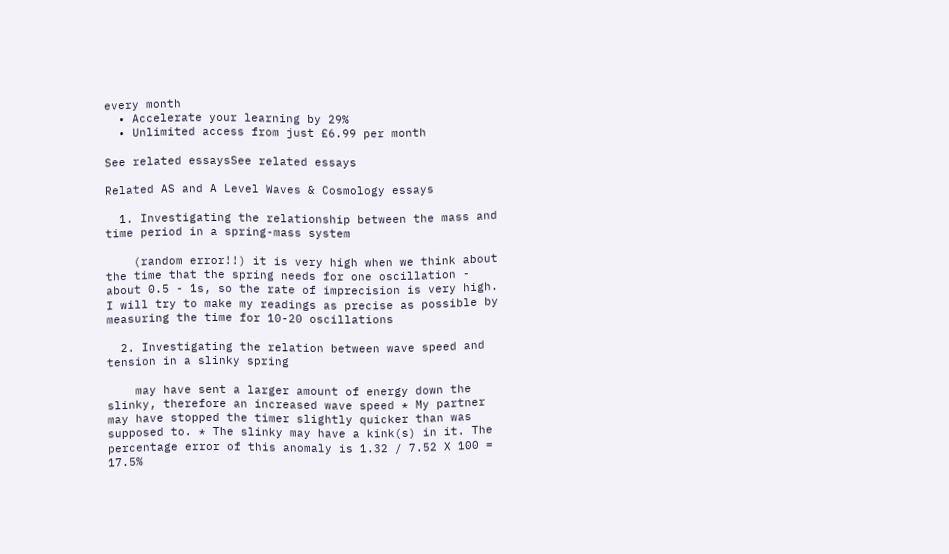every month
  • Accelerate your learning by 29%
  • Unlimited access from just £6.99 per month

See related essaysSee related essays

Related AS and A Level Waves & Cosmology essays

  1. Investigating the relationship between the mass and time period in a spring-mass system

    (random error!!) it is very high when we think about the time that the spring needs for one oscillation - about 0.5 - 1s, so the rate of imprecision is very high. I will try to make my readings as precise as possible by measuring the time for 10-20 oscillations

  2. Investigating the relation between wave speed and tension in a slinky spring

    may have sent a larger amount of energy down the slinky, therefore an increased wave speed * My partner may have stopped the timer slightly quicker than was supposed to. * The slinky may have a kink(s) in it. The percentage error of this anomaly is 1.32 / 7.52 X 100 = 17.5%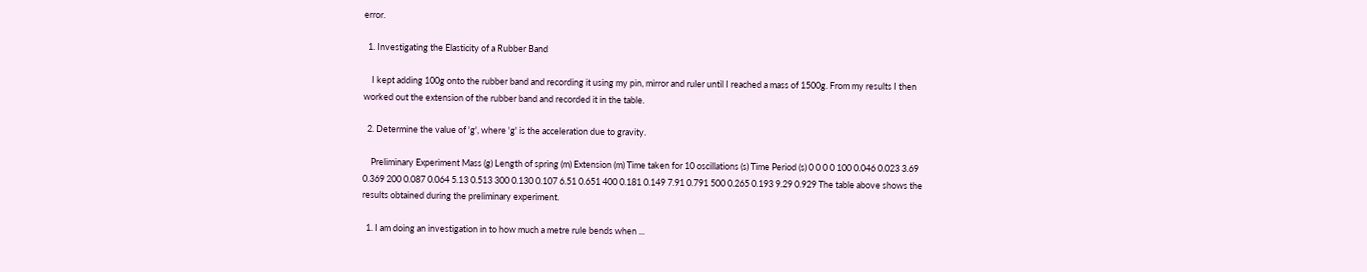error.

  1. Investigating the Elasticity of a Rubber Band

    I kept adding 100g onto the rubber band and recording it using my pin, mirror and ruler until I reached a mass of 1500g. From my results I then worked out the extension of the rubber band and recorded it in the table.

  2. Determine the value of 'g', where 'g' is the acceleration due to gravity.

    Preliminary Experiment Mass (g) Length of spring (m) Extension (m) Time taken for 10 oscillations (s) Time Period (s) 0 0 0 0 100 0.046 0.023 3.69 0.369 200 0.087 0.064 5.13 0.513 300 0.130 0.107 6.51 0.651 400 0.181 0.149 7.91 0.791 500 0.265 0.193 9.29 0.929 The table above shows the results obtained during the preliminary experiment.

  1. I am doing an investigation in to how much a metre rule bends when ...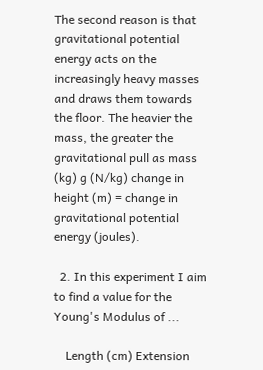The second reason is that gravitational potential energy acts on the increasingly heavy masses and draws them towards the floor. The heavier the mass, the greater the gravitational pull as mass (kg) g (N/kg) change in height (m) = change in gravitational potential energy (joules).

  2. In this experiment I aim to find a value for the Young's Modulus of ...

    Length (cm) Extension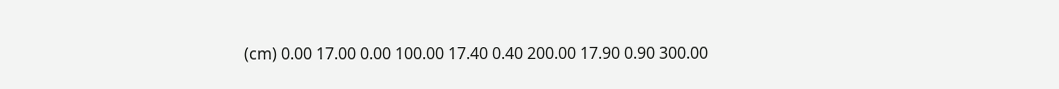(cm) 0.00 17.00 0.00 100.00 17.40 0.40 200.00 17.90 0.90 300.00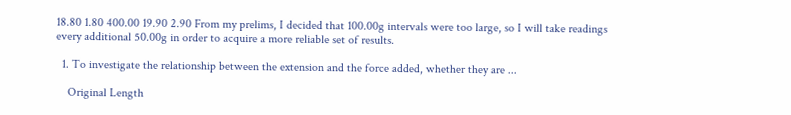18.80 1.80 400.00 19.90 2.90 From my prelims, I decided that 100.00g intervals were too large, so I will take readings every additional 50.00g in order to acquire a more reliable set of results.

  1. To investigate the relationship between the extension and the force added, whether they are ...

    Original Length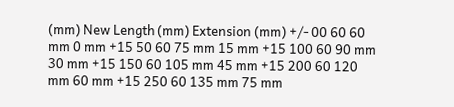(mm) New Length (mm) Extension (mm) +/- 00 60 60 mm 0 mm +15 50 60 75 mm 15 mm +15 100 60 90 mm 30 mm +15 150 60 105 mm 45 mm +15 200 60 120 mm 60 mm +15 250 60 135 mm 75 mm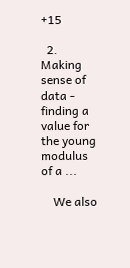+15

  2. Making sense of data - finding a value for the young modulus of a ...

    We also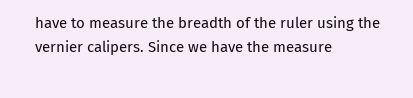have to measure the breadth of the ruler using the vernier calipers. Since we have the measure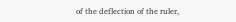of the deflection of the ruler,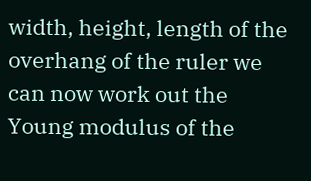width, height, length of the overhang of the ruler we can now work out the Young modulus of the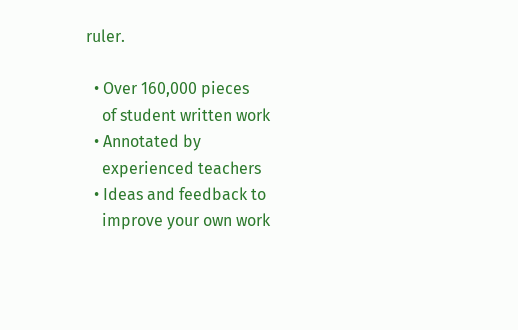ruler.

  • Over 160,000 pieces
    of student written work
  • Annotated by
    experienced teachers
  • Ideas and feedback to
    improve your own work